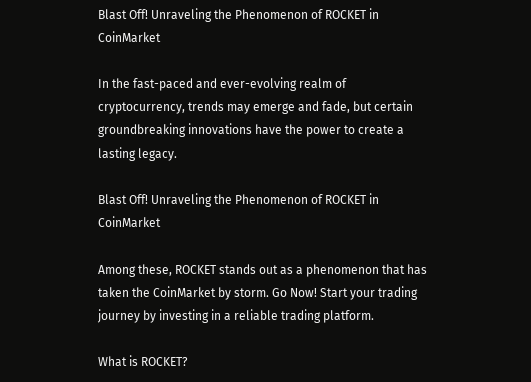Blast Off! Unraveling the Phenomenon of ROCKET in CoinMarket

In the fast-paced and ever-evolving realm of cryptocurrency, trends may emerge and fade, but certain groundbreaking innovations have the power to create a lasting legacy.

Blast Off! Unraveling the Phenomenon of ROCKET in CoinMarket

Among these, ROCKET stands out as a phenomenon that has taken the CoinMarket by storm. Go Now! Start your trading journey by investing in a reliable trading platform.

What is ROCKET?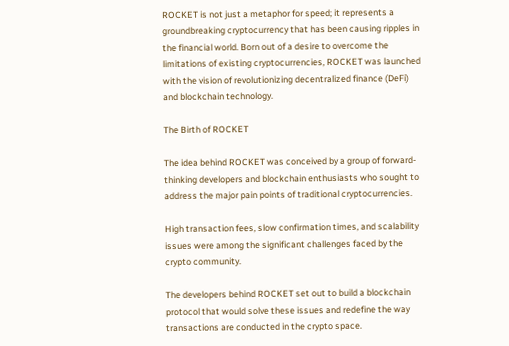ROCKET is not just a metaphor for speed; it represents a groundbreaking cryptocurrency that has been causing ripples in the financial world. Born out of a desire to overcome the limitations of existing cryptocurrencies, ROCKET was launched with the vision of revolutionizing decentralized finance (DeFi) and blockchain technology.

The Birth of ROCKET

The idea behind ROCKET was conceived by a group of forward-thinking developers and blockchain enthusiasts who sought to address the major pain points of traditional cryptocurrencies.

High transaction fees, slow confirmation times, and scalability issues were among the significant challenges faced by the crypto community.

The developers behind ROCKET set out to build a blockchain protocol that would solve these issues and redefine the way transactions are conducted in the crypto space.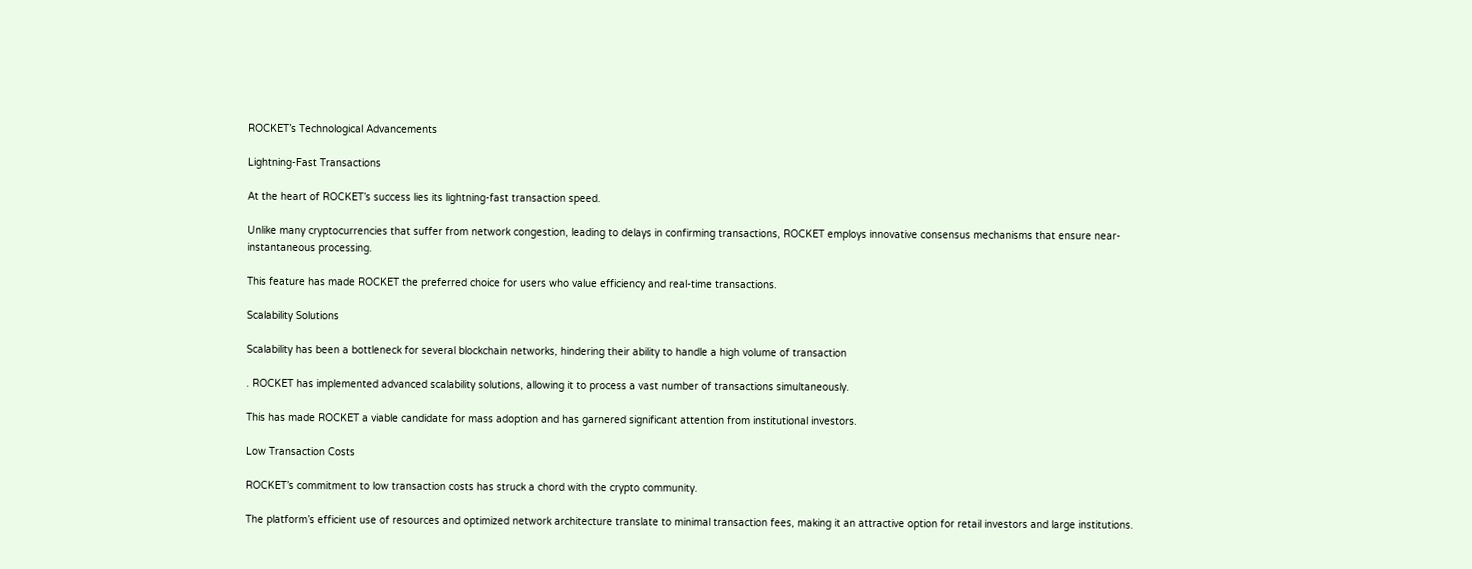ROCKET’s Technological Advancements

Lightning-Fast Transactions

At the heart of ROCKET’s success lies its lightning-fast transaction speed.

Unlike many cryptocurrencies that suffer from network congestion, leading to delays in confirming transactions, ROCKET employs innovative consensus mechanisms that ensure near-instantaneous processing.

This feature has made ROCKET the preferred choice for users who value efficiency and real-time transactions.

Scalability Solutions

Scalability has been a bottleneck for several blockchain networks, hindering their ability to handle a high volume of transaction

. ROCKET has implemented advanced scalability solutions, allowing it to process a vast number of transactions simultaneously.

This has made ROCKET a viable candidate for mass adoption and has garnered significant attention from institutional investors.

Low Transaction Costs

ROCKET’s commitment to low transaction costs has struck a chord with the crypto community.

The platform’s efficient use of resources and optimized network architecture translate to minimal transaction fees, making it an attractive option for retail investors and large institutions.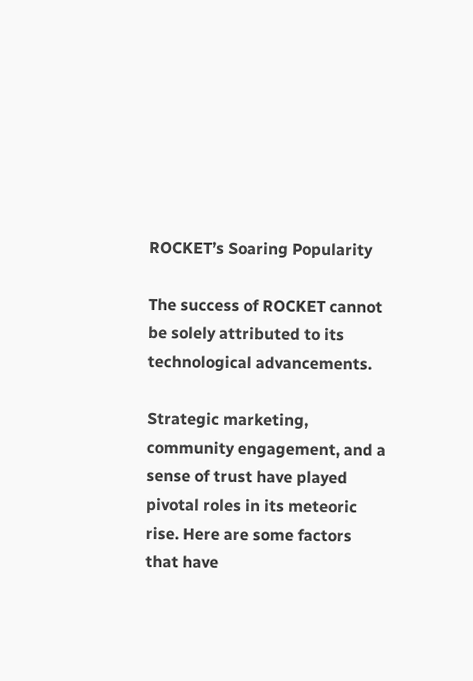ROCKET’s Soaring Popularity

The success of ROCKET cannot be solely attributed to its technological advancements.

Strategic marketing, community engagement, and a sense of trust have played pivotal roles in its meteoric rise. Here are some factors that have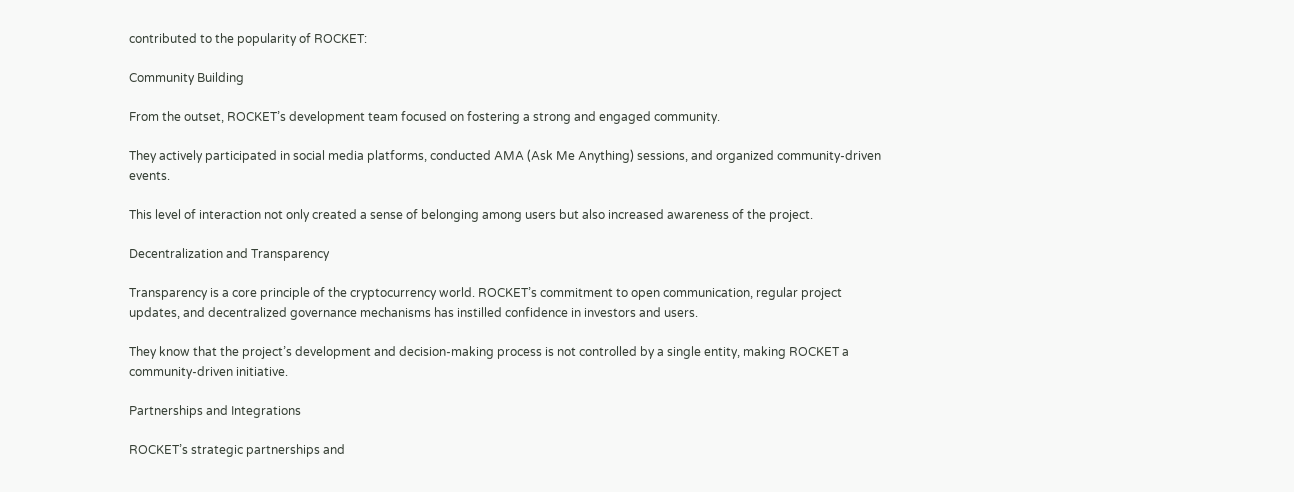contributed to the popularity of ROCKET:

Community Building

From the outset, ROCKET’s development team focused on fostering a strong and engaged community.

They actively participated in social media platforms, conducted AMA (Ask Me Anything) sessions, and organized community-driven events.

This level of interaction not only created a sense of belonging among users but also increased awareness of the project.

Decentralization and Transparency

Transparency is a core principle of the cryptocurrency world. ROCKET’s commitment to open communication, regular project updates, and decentralized governance mechanisms has instilled confidence in investors and users.

They know that the project’s development and decision-making process is not controlled by a single entity, making ROCKET a community-driven initiative.

Partnerships and Integrations

ROCKET’s strategic partnerships and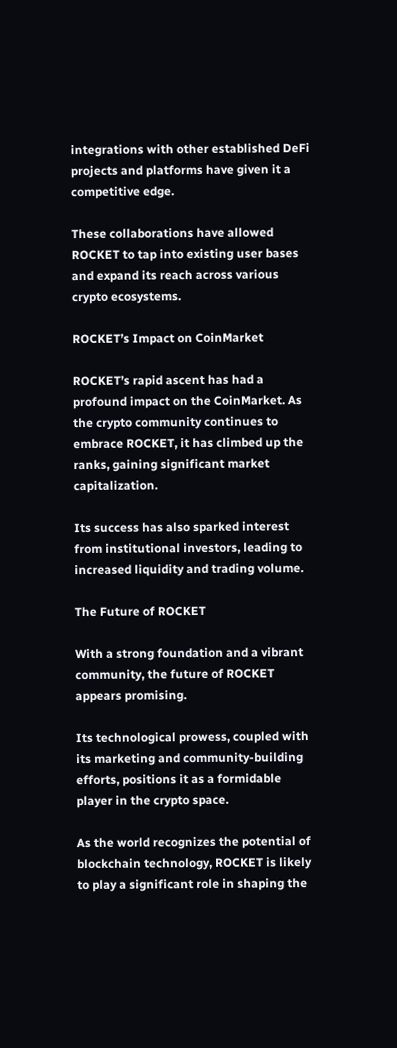integrations with other established DeFi projects and platforms have given it a competitive edge.

These collaborations have allowed ROCKET to tap into existing user bases and expand its reach across various crypto ecosystems.

ROCKET’s Impact on CoinMarket

ROCKET’s rapid ascent has had a profound impact on the CoinMarket. As the crypto community continues to embrace ROCKET, it has climbed up the ranks, gaining significant market capitalization.

Its success has also sparked interest from institutional investors, leading to increased liquidity and trading volume.

The Future of ROCKET

With a strong foundation and a vibrant community, the future of ROCKET appears promising.

Its technological prowess, coupled with its marketing and community-building efforts, positions it as a formidable player in the crypto space.

As the world recognizes the potential of blockchain technology, ROCKET is likely to play a significant role in shaping the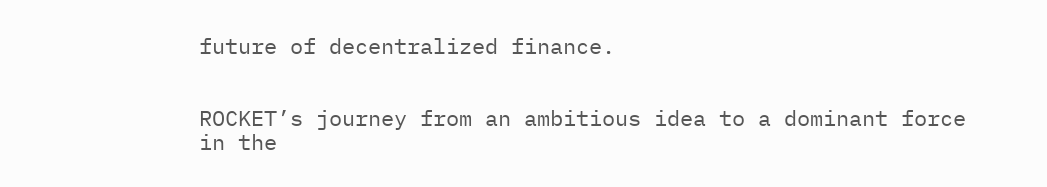future of decentralized finance.


ROCKET’s journey from an ambitious idea to a dominant force in the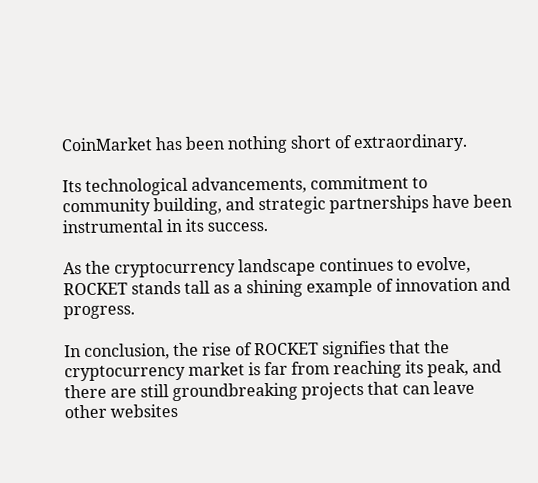CoinMarket has been nothing short of extraordinary.

Its technological advancements, commitment to community building, and strategic partnerships have been instrumental in its success.

As the cryptocurrency landscape continues to evolve, ROCKET stands tall as a shining example of innovation and progress.

In conclusion, the rise of ROCKET signifies that the cryptocurrency market is far from reaching its peak, and there are still groundbreaking projects that can leave other websites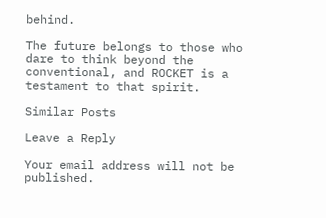behind.

The future belongs to those who dare to think beyond the conventional, and ROCKET is a testament to that spirit.

Similar Posts

Leave a Reply

Your email address will not be published.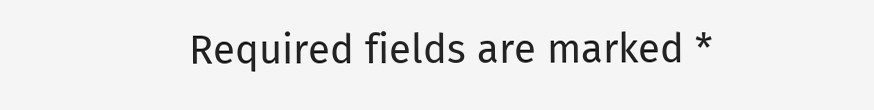Required fields are marked *